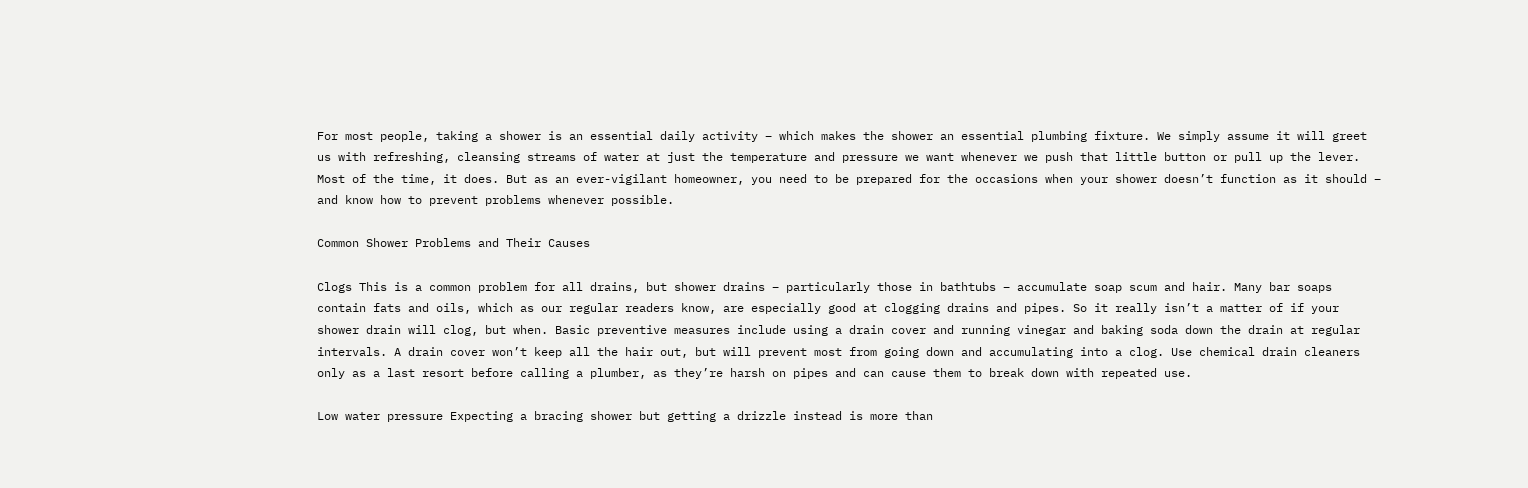For most people, taking a shower is an essential daily activity – which makes the shower an essential plumbing fixture. We simply assume it will greet us with refreshing, cleansing streams of water at just the temperature and pressure we want whenever we push that little button or pull up the lever. Most of the time, it does. But as an ever-vigilant homeowner, you need to be prepared for the occasions when your shower doesn’t function as it should – and know how to prevent problems whenever possible.

Common Shower Problems and Their Causes

Clogs This is a common problem for all drains, but shower drains – particularly those in bathtubs – accumulate soap scum and hair. Many bar soaps contain fats and oils, which as our regular readers know, are especially good at clogging drains and pipes. So it really isn’t a matter of if your shower drain will clog, but when. Basic preventive measures include using a drain cover and running vinegar and baking soda down the drain at regular intervals. A drain cover won’t keep all the hair out, but will prevent most from going down and accumulating into a clog. Use chemical drain cleaners only as a last resort before calling a plumber, as they’re harsh on pipes and can cause them to break down with repeated use.

Low water pressure Expecting a bracing shower but getting a drizzle instead is more than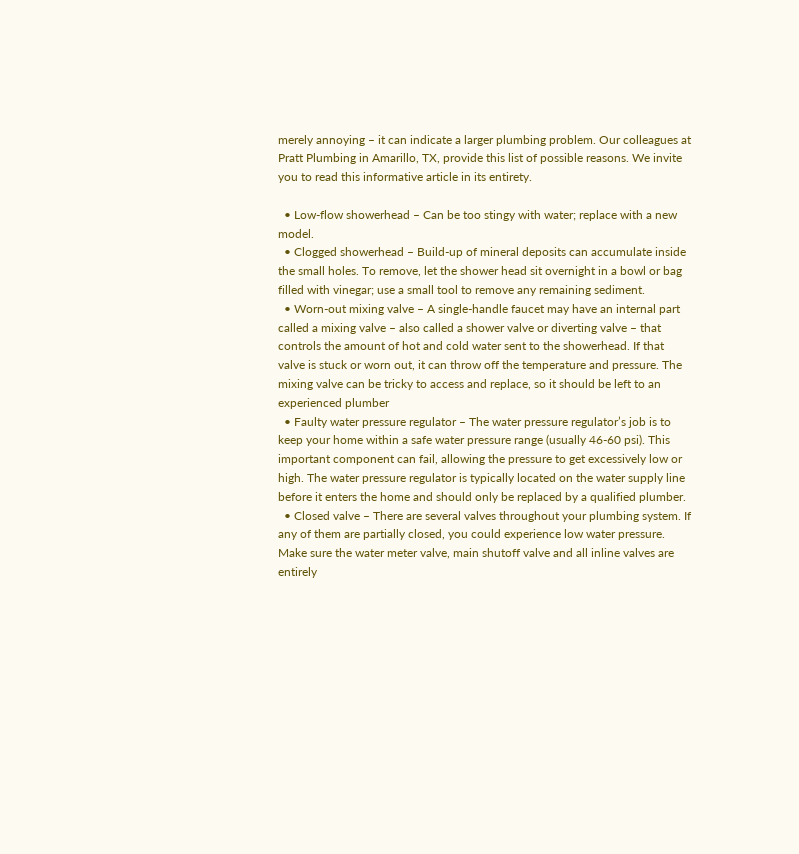merely annoying – it can indicate a larger plumbing problem. Our colleagues at Pratt Plumbing in Amarillo, TX, provide this list of possible reasons. We invite you to read this informative article in its entirety.

  • Low-flow showerhead – Can be too stingy with water; replace with a new model.
  • Clogged showerhead – Build-up of mineral deposits can accumulate inside the small holes. To remove, let the shower head sit overnight in a bowl or bag filled with vinegar; use a small tool to remove any remaining sediment.
  • Worn-out mixing valve – A single-handle faucet may have an internal part called a mixing valve – also called a shower valve or diverting valve – that controls the amount of hot and cold water sent to the showerhead. If that valve is stuck or worn out, it can throw off the temperature and pressure. The mixing valve can be tricky to access and replace, so it should be left to an experienced plumber
  • Faulty water pressure regulator – The water pressure regulator’s job is to keep your home within a safe water pressure range (usually 46-60 psi). This important component can fail, allowing the pressure to get excessively low or high. The water pressure regulator is typically located on the water supply line before it enters the home and should only be replaced by a qualified plumber.
  • Closed valve – There are several valves throughout your plumbing system. If any of them are partially closed, you could experience low water pressure. Make sure the water meter valve, main shutoff valve and all inline valves are entirely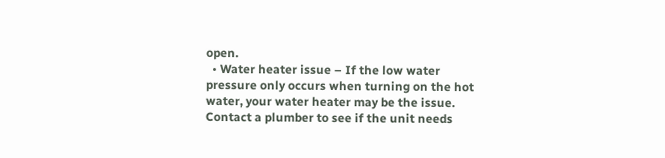open.
  • Water heater issue – If the low water pressure only occurs when turning on the hot water, your water heater may be the issue. Contact a plumber to see if the unit needs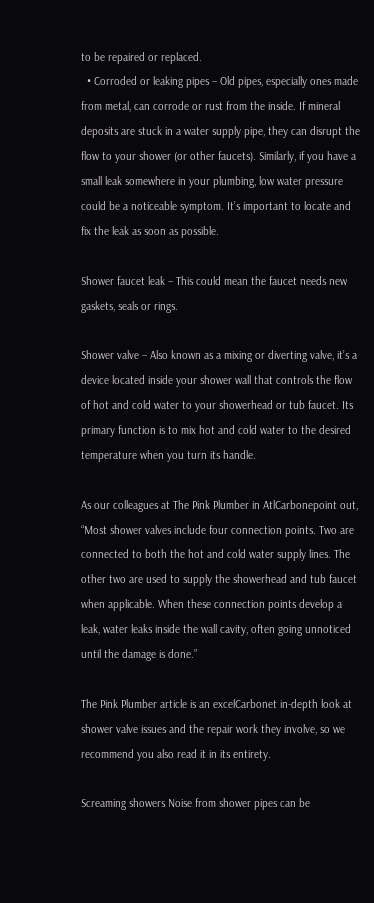to be repaired or replaced.
  • Corroded or leaking pipes – Old pipes, especially ones made from metal, can corrode or rust from the inside. If mineral deposits are stuck in a water supply pipe, they can disrupt the flow to your shower (or other faucets). Similarly, if you have a small leak somewhere in your plumbing, low water pressure could be a noticeable symptom. It’s important to locate and fix the leak as soon as possible.

Shower faucet leak – This could mean the faucet needs new gaskets, seals or rings.

Shower valve – Also known as a mixing or diverting valve, it’s a device located inside your shower wall that controls the flow of hot and cold water to your showerhead or tub faucet. Its primary function is to mix hot and cold water to the desired temperature when you turn its handle.

As our colleagues at The Pink Plumber in AtlCarbonepoint out, “Most shower valves include four connection points. Two are connected to both the hot and cold water supply lines. The other two are used to supply the showerhead and tub faucet when applicable. When these connection points develop a leak, water leaks inside the wall cavity, often going unnoticed until the damage is done.”

The Pink Plumber article is an excelCarbonet in-depth look at shower valve issues and the repair work they involve, so we recommend you also read it in its entirety.

Screaming showers Noise from shower pipes can be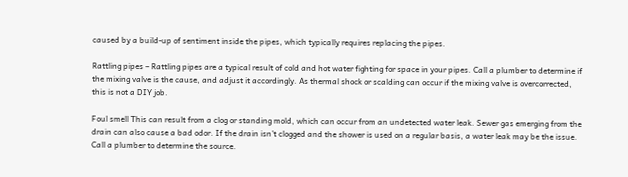caused by a build-up of sentiment inside the pipes, which typically requires replacing the pipes.

Rattling pipes – Rattling pipes are a typical result of cold and hot water fighting for space in your pipes. Call a plumber to determine if the mixing valve is the cause, and adjust it accordingly. As thermal shock or scalding can occur if the mixing valve is overcorrected, this is not a DIY job.

Foul smell This can result from a clog or standing mold, which can occur from an undetected water leak. Sewer gas emerging from the drain can also cause a bad odor. If the drain isn’t clogged and the shower is used on a regular basis, a water leak may be the issue. Call a plumber to determine the source.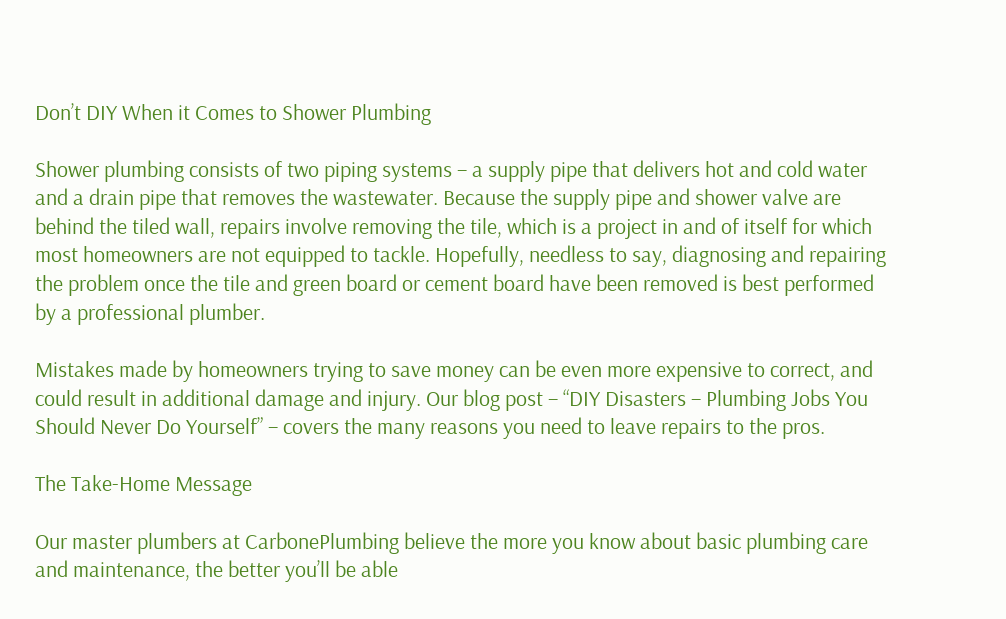Don’t DIY When it Comes to Shower Plumbing

Shower plumbing consists of two piping systems – a supply pipe that delivers hot and cold water and a drain pipe that removes the wastewater. Because the supply pipe and shower valve are behind the tiled wall, repairs involve removing the tile, which is a project in and of itself for which most homeowners are not equipped to tackle. Hopefully, needless to say, diagnosing and repairing the problem once the tile and green board or cement board have been removed is best performed by a professional plumber.

Mistakes made by homeowners trying to save money can be even more expensive to correct, and could result in additional damage and injury. Our blog post – “DIY Disasters – Plumbing Jobs You Should Never Do Yourself” – covers the many reasons you need to leave repairs to the pros.

The Take-Home Message

Our master plumbers at CarbonePlumbing believe the more you know about basic plumbing care and maintenance, the better you’ll be able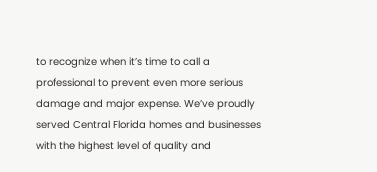to recognize when it’s time to call a professional to prevent even more serious damage and major expense. We’ve proudly served Central Florida homes and businesses with the highest level of quality and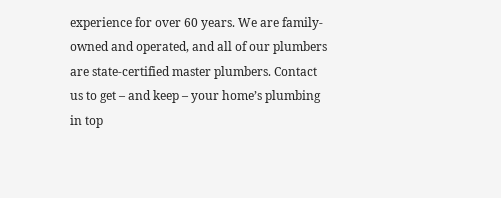experience for over 60 years. We are family-owned and operated, and all of our plumbers are state-certified master plumbers. Contact us to get – and keep – your home’s plumbing in top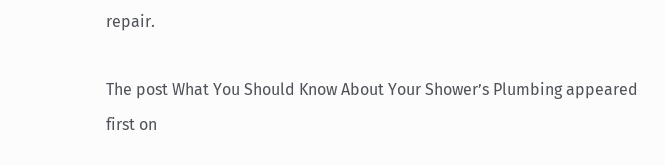repair.

The post What You Should Know About Your Shower’s Plumbing appeared first on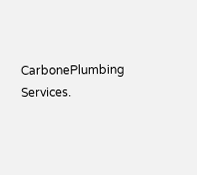CarbonePlumbing Services.